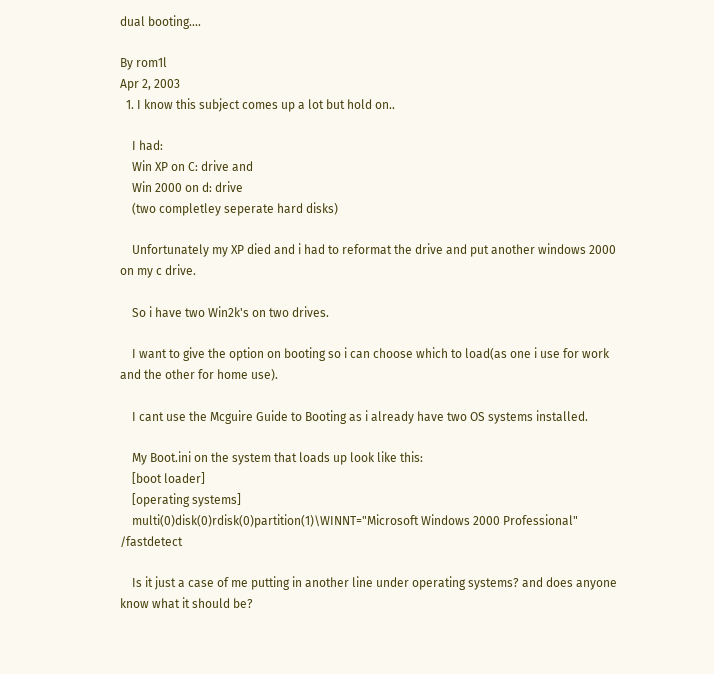dual booting....

By rom1l
Apr 2, 2003
  1. I know this subject comes up a lot but hold on..

    I had:
    Win XP on C: drive and
    Win 2000 on d: drive
    (two completley seperate hard disks)

    Unfortunately my XP died and i had to reformat the drive and put another windows 2000 on my c drive.

    So i have two Win2k's on two drives.

    I want to give the option on booting so i can choose which to load(as one i use for work and the other for home use).

    I cant use the Mcguire Guide to Booting as i already have two OS systems installed.

    My Boot.ini on the system that loads up look like this:
    [boot loader]
    [operating systems]
    multi(0)disk(0)rdisk(0)partition(1)\WINNT="Microsoft Windows 2000 Professional" /fastdetect

    Is it just a case of me putting in another line under operating systems? and does anyone know what it should be?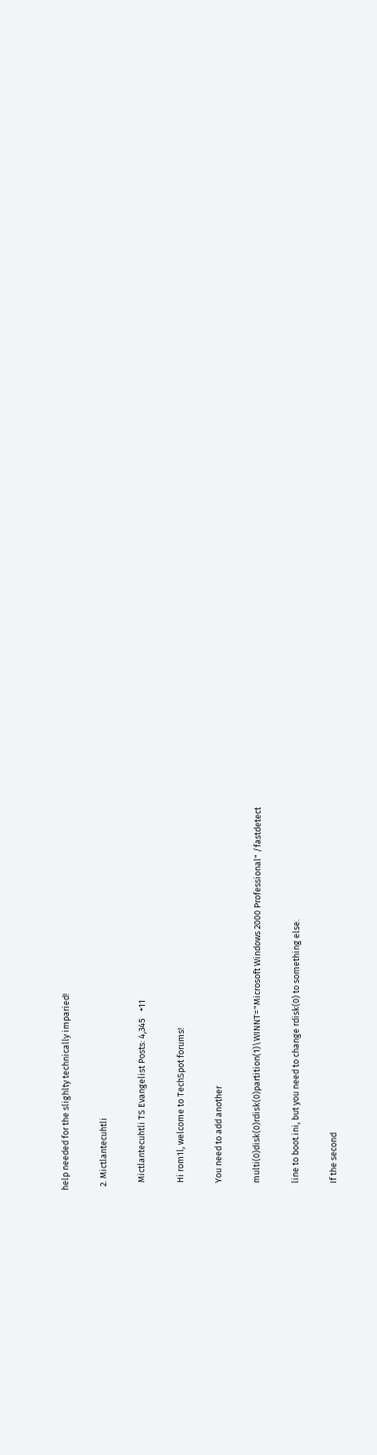help needed for the slighlty technically imparied!

  2. Mictlantecuhtli

    Mictlantecuhtli TS Evangelist Posts: 4,345   +11

    Hi rom1l, welcome to TechSpot forums!

    You need to add another

    multi(0)disk(0)rdisk(0)partition(1)\WINNT="Microsoft Windows 2000 Professional" /fastdetect

    line to boot.ini, but you need to change rdisk(0) to something else.

    If the second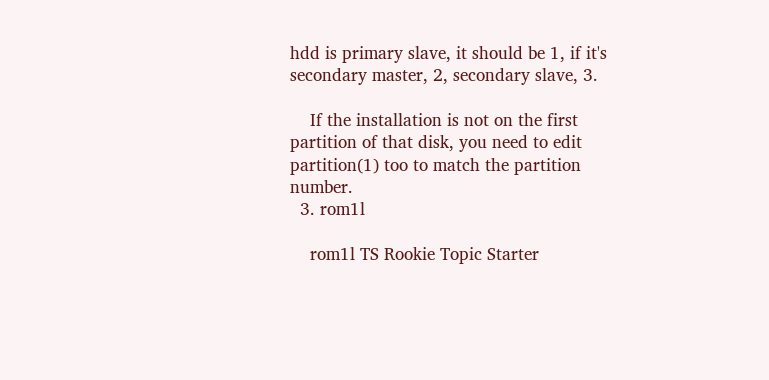hdd is primary slave, it should be 1, if it's secondary master, 2, secondary slave, 3.

    If the installation is not on the first partition of that disk, you need to edit partition(1) too to match the partition number.
  3. rom1l

    rom1l TS Rookie Topic Starter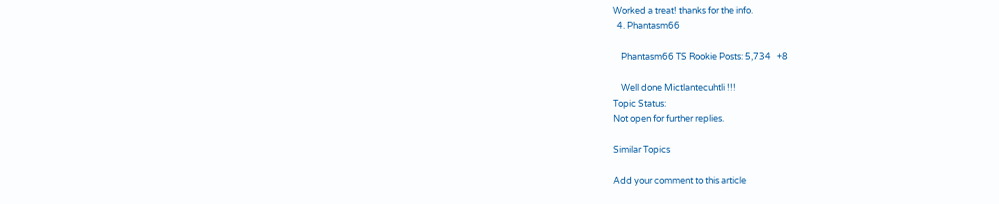Worked a treat! thanks for the info.
  4. Phantasm66

    Phantasm66 TS Rookie Posts: 5,734   +8

    Well done Mictlantecuhtli !!!
Topic Status:
Not open for further replies.

Similar Topics

Add your comment to this article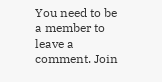You need to be a member to leave a comment. Join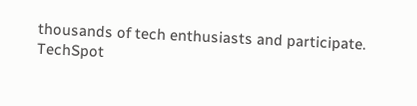thousands of tech enthusiasts and participate.
TechSpot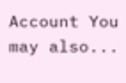Account You may also...